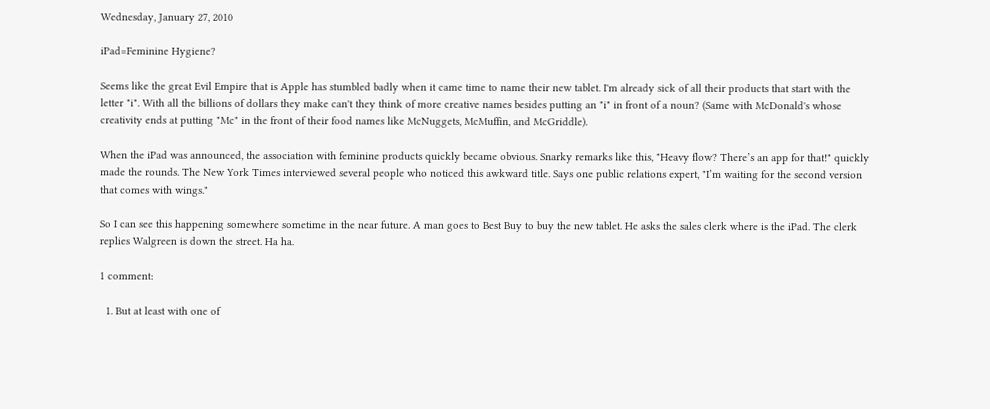Wednesday, January 27, 2010

iPad=Feminine Hygiene?

Seems like the great Evil Empire that is Apple has stumbled badly when it came time to name their new tablet. I'm already sick of all their products that start with the letter "i". With all the billions of dollars they make can't they think of more creative names besides putting an "i" in front of a noun? (Same with McDonald's whose creativity ends at putting "Mc" in the front of their food names like McNuggets, McMuffin, and McGriddle).

When the iPad was announced, the association with feminine products quickly became obvious. Snarky remarks like this, "Heavy flow? There’s an app for that!" quickly made the rounds. The New York Times interviewed several people who noticed this awkward title. Says one public relations expert, "I’m waiting for the second version that comes with wings."

So I can see this happening somewhere sometime in the near future. A man goes to Best Buy to buy the new tablet. He asks the sales clerk where is the iPad. The clerk replies Walgreen is down the street. Ha ha.

1 comment:

  1. But at least with one of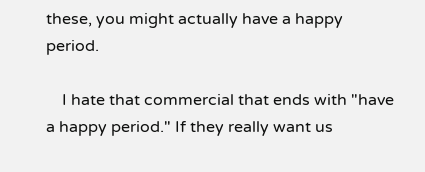these, you might actually have a happy period.

    I hate that commercial that ends with "have a happy period." If they really want us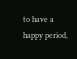to have a happy period,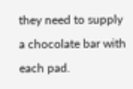they need to supply a chocolate bar with each pad.